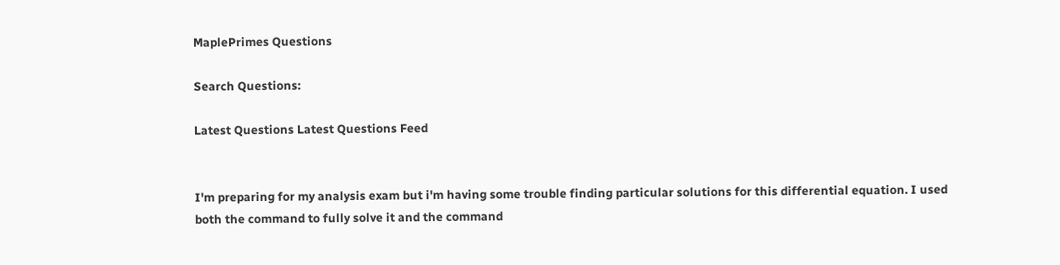MaplePrimes Questions

Search Questions:

Latest Questions Latest Questions Feed


I'm preparing for my analysis exam but i'm having some trouble finding particular solutions for this differential equation. I used both the command to fully solve it and the command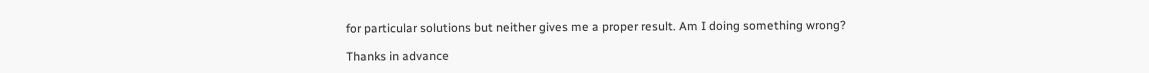for particular solutions but neither gives me a proper result. Am I doing something wrong?

Thanks in advance